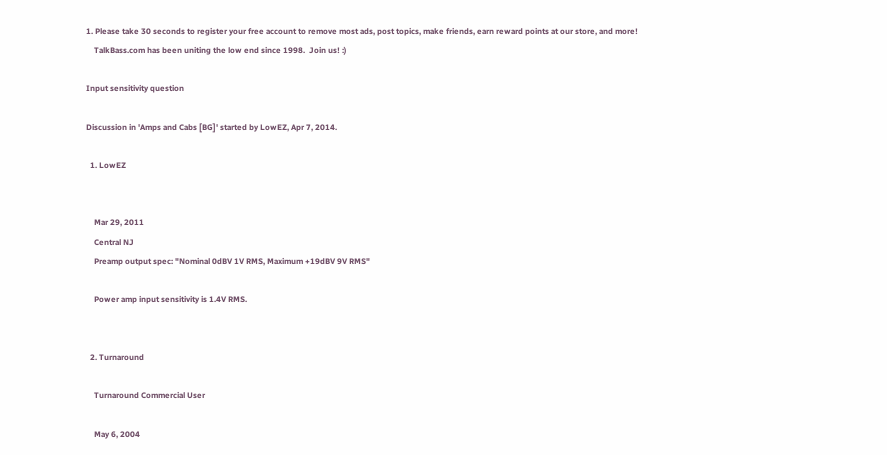1. Please take 30 seconds to register your free account to remove most ads, post topics, make friends, earn reward points at our store, and more!
    TalkBass.com has been uniting the low end since 1998.  Join us! :)

Input sensitivity question

Discussion in 'Amps and Cabs [BG]' started by LowEZ, Apr 7, 2014.

  1. LowEZ


    Mar 29, 2011
    Central NJ
    Preamp output spec: "Nominal 0dBV 1V RMS, Maximum +19dBV 9V RMS"

    Power amp input sensitivity is 1.4V RMS.


  2. Turnaround

    Turnaround Commercial User

    May 6, 2004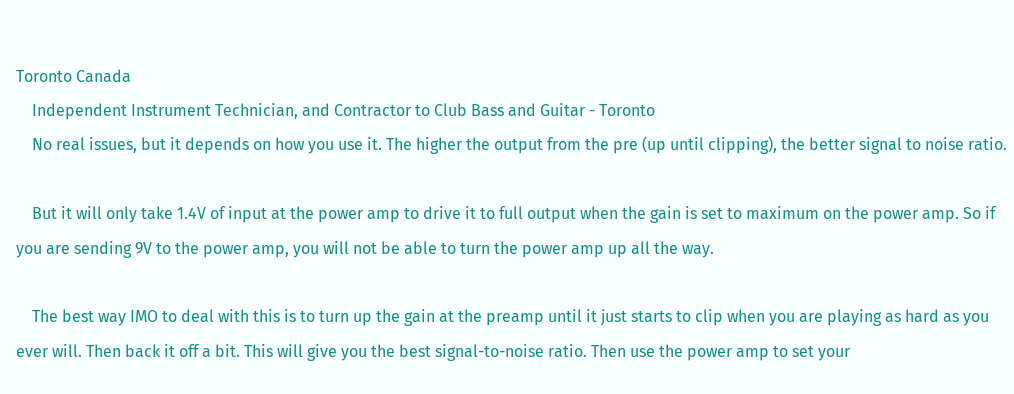Toronto Canada
    Independent Instrument Technician, and Contractor to Club Bass and Guitar - Toronto
    No real issues, but it depends on how you use it. The higher the output from the pre (up until clipping), the better signal to noise ratio.

    But it will only take 1.4V of input at the power amp to drive it to full output when the gain is set to maximum on the power amp. So if you are sending 9V to the power amp, you will not be able to turn the power amp up all the way.

    The best way IMO to deal with this is to turn up the gain at the preamp until it just starts to clip when you are playing as hard as you ever will. Then back it off a bit. This will give you the best signal-to-noise ratio. Then use the power amp to set your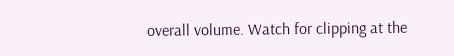overall volume. Watch for clipping at the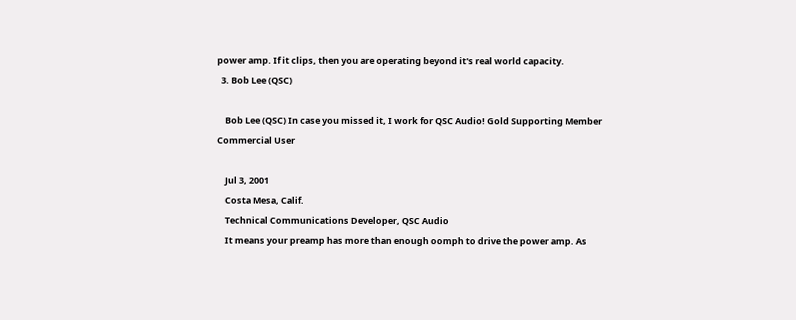power amp. If it clips, then you are operating beyond it's real world capacity.
  3. Bob Lee (QSC)

    Bob Lee (QSC) In case you missed it, I work for QSC Audio! Gold Supporting Member Commercial User

    Jul 3, 2001
    Costa Mesa, Calif.
    Technical Communications Developer, QSC Audio
    It means your preamp has more than enough oomph to drive the power amp. As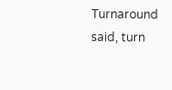Turnaround said, turn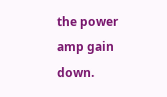the power amp gain down.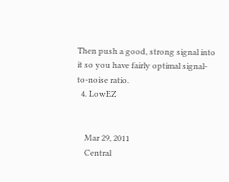Then push a good, strong signal into it so you have fairly optimal signal-to-noise ratio.
  4. LowEZ


    Mar 29, 2011
    Central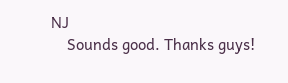NJ
    Sounds good. Thanks guys!